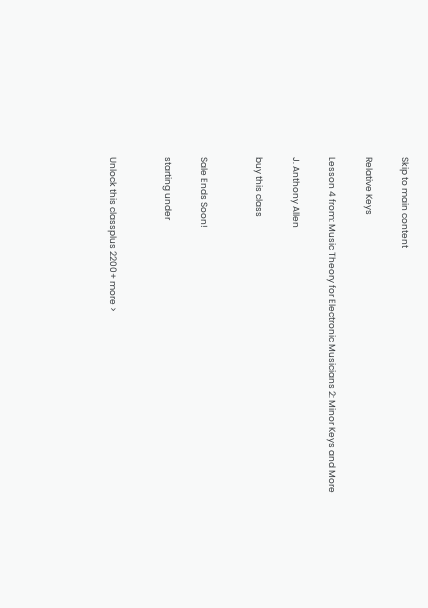Skip to main content

Relative Keys

Lesson 4 from: Music Theory for Electronic Musicians 2: Minor Keys and More

J. Anthony Allen

buy this class


Sale Ends Soon!

starting under


Unlock this classplus 2200+ more >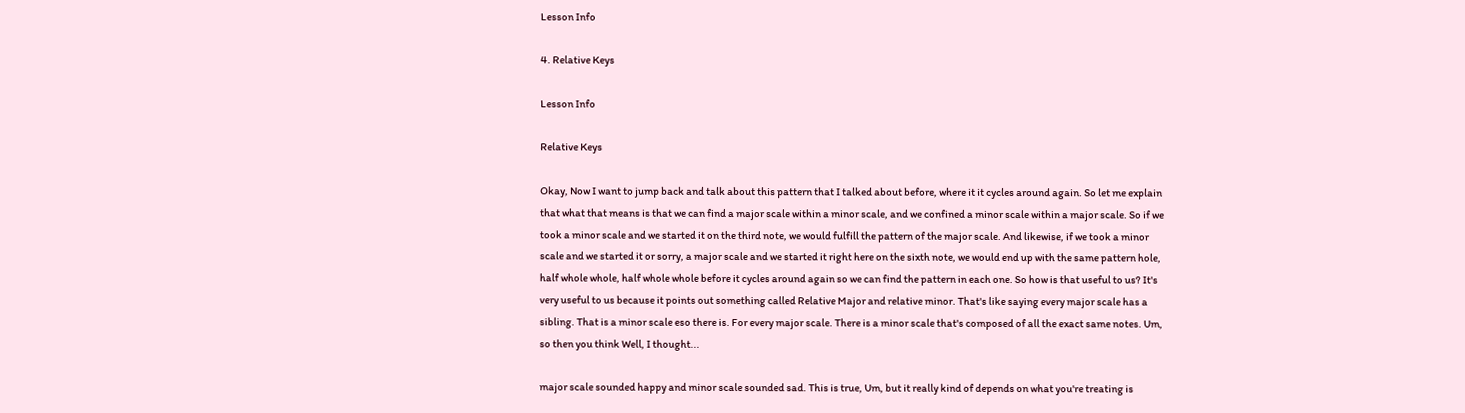Lesson Info

4. Relative Keys

Lesson Info

Relative Keys

Okay, Now I want to jump back and talk about this pattern that I talked about before, where it it cycles around again. So let me explain that what that means is that we can find a major scale within a minor scale, and we confined a minor scale within a major scale. So if we took a minor scale and we started it on the third note, we would fulfill the pattern of the major scale. And likewise, if we took a minor scale and we started it or sorry, a major scale and we started it right here on the sixth note, we would end up with the same pattern hole, half whole whole, half whole whole before it cycles around again so we can find the pattern in each one. So how is that useful to us? It's very useful to us because it points out something called Relative Major and relative minor. That's like saying every major scale has a sibling. That is a minor scale eso there is. For every major scale. There is a minor scale that's composed of all the exact same notes. Um, so then you think Well, I thought...

major scale sounded happy and minor scale sounded sad. This is true, Um, but it really kind of depends on what you're treating is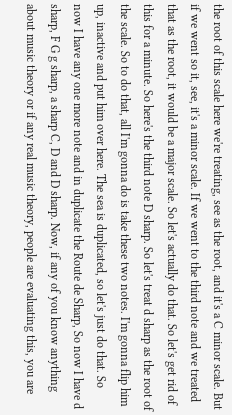the root of this scale here we're treating, see as the root, and it's a C minor scale. But if we went so it, see, it's a minor scale. If we went to the third note and we treated that as the root, it would be a major scale. So let's actually do that. So let's get rid of this for a minute. So here's the third note D sharp. So let's treat d sharp as the root of the scale. So to do that, all I'm gonna do is take these two notes. I'm gonna flip him up, inactive and put him over here. The sea is duplicated, so let's just do that. So now I have any one more note and in duplicate the Route de Sharp, So now I have d sharp, F G g sharp, a sharp C, D and D sharp. Now, if any of you know anything about music theory or if any real music theory, people are evaluating this, you are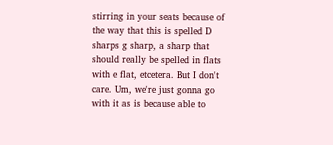stirring in your seats because of the way that this is spelled D sharps g sharp, a sharp that should really be spelled in flats with e flat, etcetera. But I don't care. Um, we're just gonna go with it as is because able to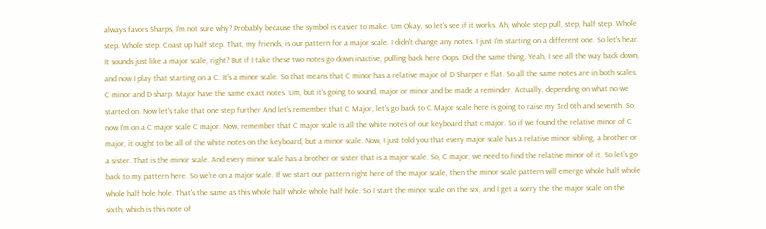always favors Sharps, I'm not sure why? Probably because the symbol is easier to make. Um Okay, so let's see if it works. Ah, whole step pull, step, half step. Whole step. Whole step. Coast up half step. That, my friends, is our pattern for a major scale. I didn't change any notes. I just I'm starting on a different one. So let's hear. It sounds just like a major scale, right? But if I take these two notes go down inactive, pulling back here Oops. Did the same thing. Yeah, I see all the way back down, and now I play that starting on a C. It's a minor scale. So that means that C minor has a relative major of D Sharper e flat. So all the same notes are in both scales. C minor and D sharp. Major have the same exact notes. Um, but it's going to sound, major or minor and be made a reminder. Actually, depending on what no we started on. Now let's take that one step further And let's remember that C Major, let's go back to C Major scale here is going to raise my 3rd 6th and seventh. So now I'm on a C major scale C major. Now, remember that C major scale is all the white notes of our keyboard that c major. So if we found the relative minor of C major, it ought to be all of the white notes on the keyboard, but a minor scale. Now, I just told you that every major scale has a relative minor sibling, a brother or a sister. That is the minor scale. And every minor scale has a brother or sister that is a major scale. So, C major, we need to find the relative minor of it. So let's go back to my pattern here. So we're on a major scale. If we start our pattern right here of the major scale, then the minor scale pattern will emerge whole half whole whole half hole hole. That's the same as this whole half whole whole half hole. So I start the minor scale on the six, and I get a sorry the the major scale on the sixth, which is this note of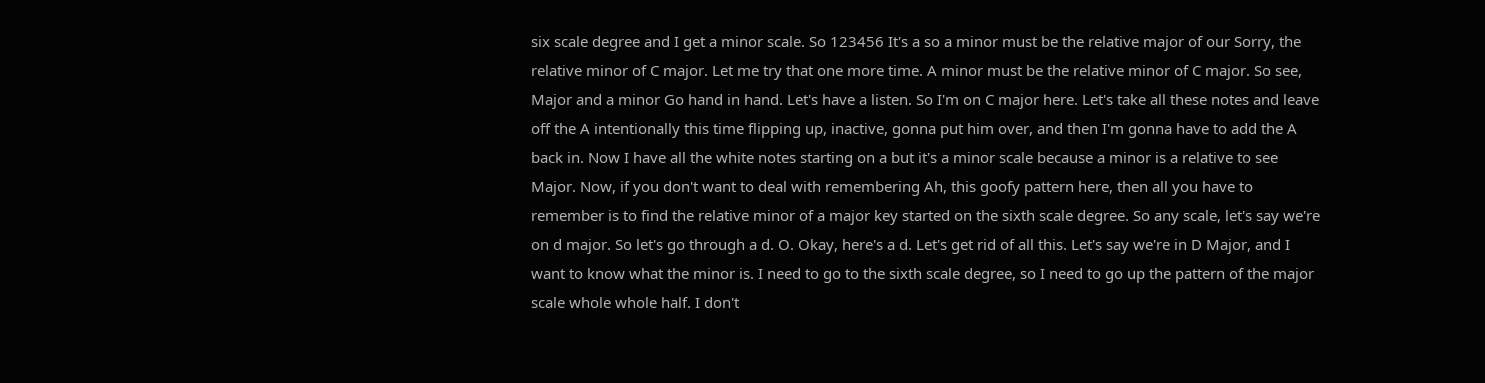six scale degree and I get a minor scale. So 123456 It's a so a minor must be the relative major of our Sorry, the relative minor of C major. Let me try that one more time. A minor must be the relative minor of C major. So see, Major and a minor Go hand in hand. Let's have a listen. So I'm on C major here. Let's take all these notes and leave off the A intentionally this time flipping up, inactive, gonna put him over, and then I'm gonna have to add the A back in. Now I have all the white notes starting on a but it's a minor scale because a minor is a relative to see Major. Now, if you don't want to deal with remembering Ah, this goofy pattern here, then all you have to remember is to find the relative minor of a major key started on the sixth scale degree. So any scale, let's say we're on d major. So let's go through a d. O. Okay, here's a d. Let's get rid of all this. Let's say we're in D Major, and I want to know what the minor is. I need to go to the sixth scale degree, so I need to go up the pattern of the major scale whole whole half. I don't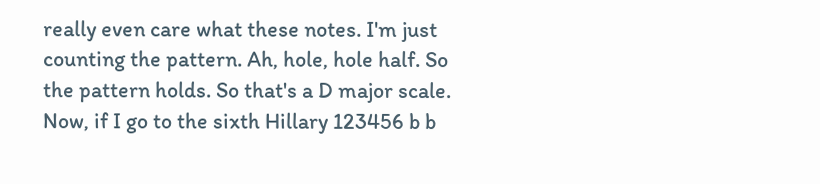really even care what these notes. I'm just counting the pattern. Ah, hole, hole half. So the pattern holds. So that's a D major scale. Now, if I go to the sixth Hillary 123456 b b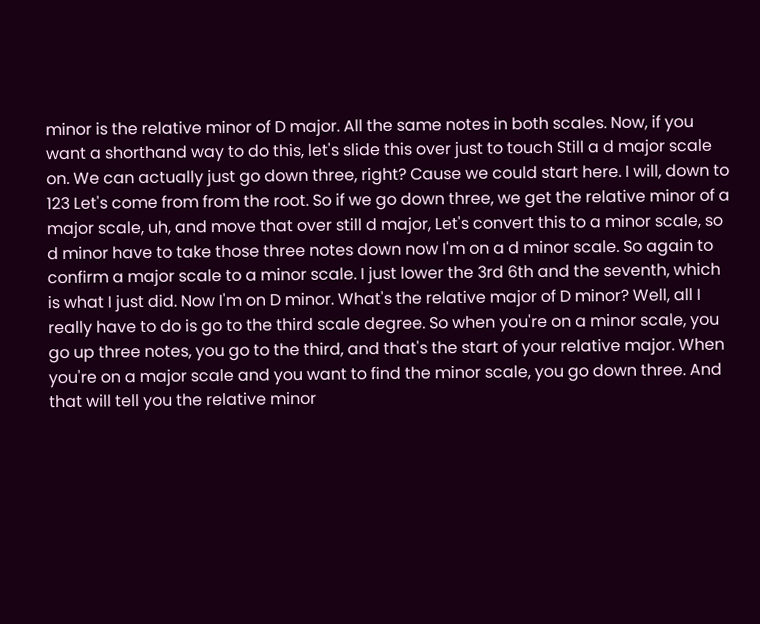minor is the relative minor of D major. All the same notes in both scales. Now, if you want a shorthand way to do this, let's slide this over just to touch Still a d major scale on. We can actually just go down three, right? Cause we could start here. I will, down to 123 Let's come from from the root. So if we go down three, we get the relative minor of a major scale, uh, and move that over still d major, Let's convert this to a minor scale, so d minor have to take those three notes down now I'm on a d minor scale. So again to confirm a major scale to a minor scale. I just lower the 3rd 6th and the seventh, which is what I just did. Now I'm on D minor. What's the relative major of D minor? Well, all I really have to do is go to the third scale degree. So when you're on a minor scale, you go up three notes, you go to the third, and that's the start of your relative major. When you're on a major scale and you want to find the minor scale, you go down three. And that will tell you the relative minor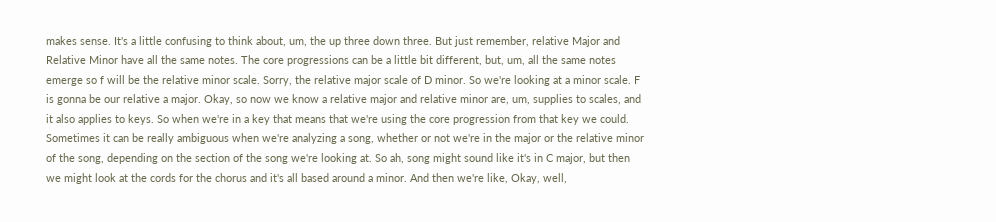makes sense. It's a little confusing to think about, um, the up three down three. But just remember, relative Major and Relative Minor have all the same notes. The core progressions can be a little bit different, but, um, all the same notes emerge so f will be the relative minor scale. Sorry, the relative major scale of D minor. So we're looking at a minor scale. F is gonna be our relative a major. Okay, so now we know a relative major and relative minor are, um, supplies to scales, and it also applies to keys. So when we're in a key that means that we're using the core progression from that key we could. Sometimes it can be really ambiguous when we're analyzing a song, whether or not we're in the major or the relative minor of the song, depending on the section of the song we're looking at. So ah, song might sound like it's in C major, but then we might look at the cords for the chorus and it's all based around a minor. And then we're like, Okay, well,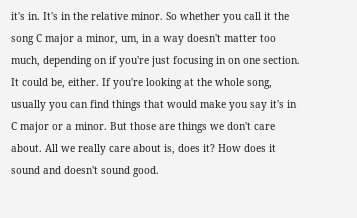it's in. It's in the relative minor. So whether you call it the song C major a minor, um, in a way doesn't matter too much, depending on if you're just focusing in on one section. It could be, either. If you're looking at the whole song, usually you can find things that would make you say it's in C major or a minor. But those are things we don't care about. All we really care about is, does it? How does it sound and doesn't sound good.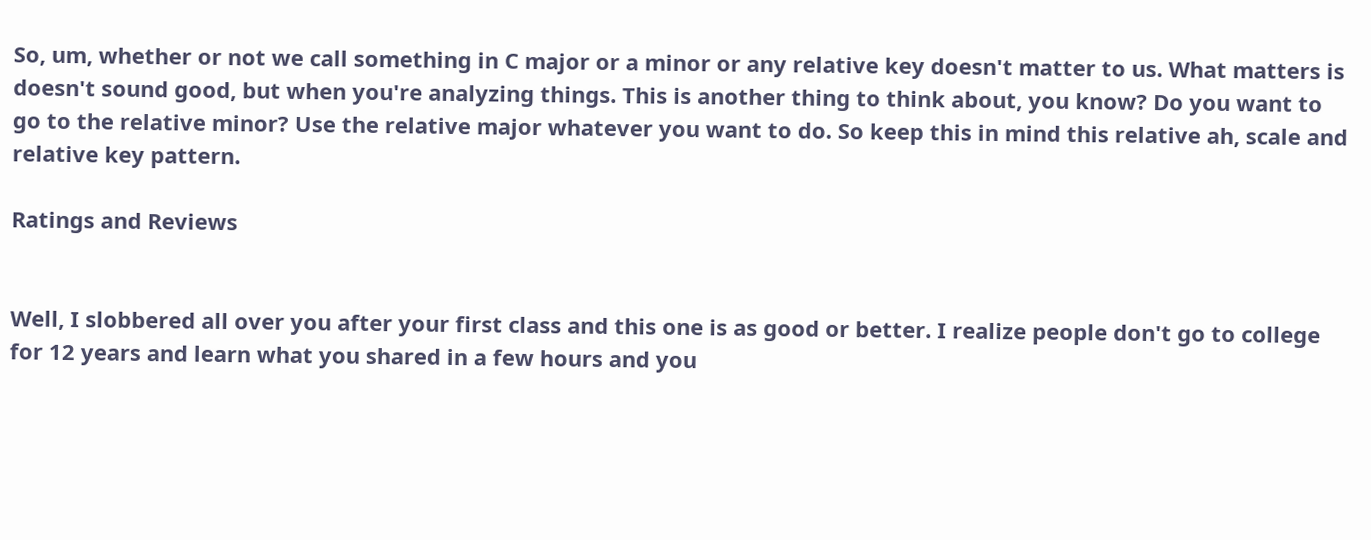So, um, whether or not we call something in C major or a minor or any relative key doesn't matter to us. What matters is doesn't sound good, but when you're analyzing things. This is another thing to think about, you know? Do you want to go to the relative minor? Use the relative major whatever you want to do. So keep this in mind this relative ah, scale and relative key pattern.

Ratings and Reviews


Well, I slobbered all over you after your first class and this one is as good or better. I realize people don't go to college for 12 years and learn what you shared in a few hours and you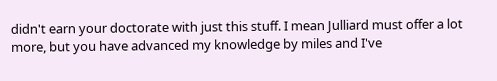didn't earn your doctorate with just this stuff. I mean Julliard must offer a lot more, but you have advanced my knowledge by miles and I've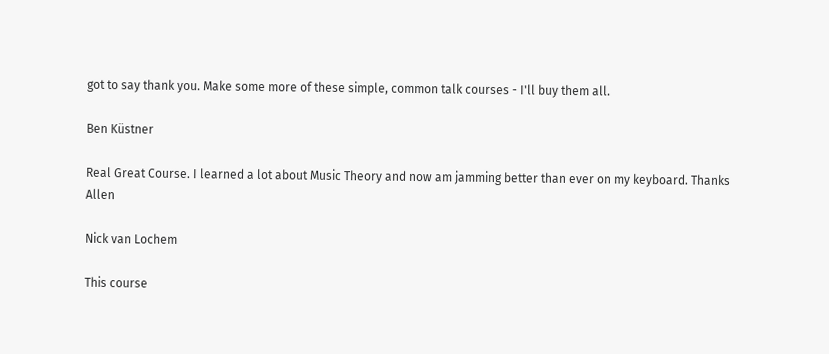got to say thank you. Make some more of these simple, common talk courses - I'll buy them all.

Ben Küstner

Real Great Course. I learned a lot about Music Theory and now am jamming better than ever on my keyboard. Thanks Allen

Nick van Lochem

This course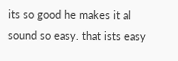its so good he makes it al sound so easy. that ists easy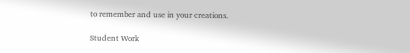to remember and use in your creations.

Student Work